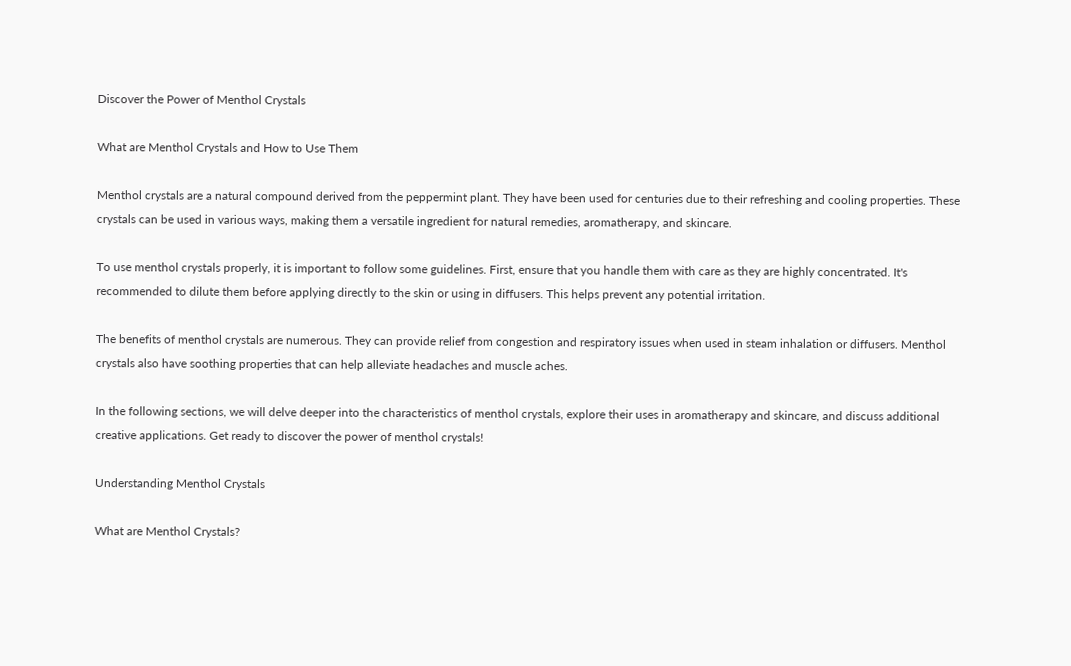Discover the Power of Menthol Crystals

What are Menthol Crystals and How to Use Them

Menthol crystals are a natural compound derived from the peppermint plant. They have been used for centuries due to their refreshing and cooling properties. These crystals can be used in various ways, making them a versatile ingredient for natural remedies, aromatherapy, and skincare.

To use menthol crystals properly, it is important to follow some guidelines. First, ensure that you handle them with care as they are highly concentrated. It's recommended to dilute them before applying directly to the skin or using in diffusers. This helps prevent any potential irritation.

The benefits of menthol crystals are numerous. They can provide relief from congestion and respiratory issues when used in steam inhalation or diffusers. Menthol crystals also have soothing properties that can help alleviate headaches and muscle aches.

In the following sections, we will delve deeper into the characteristics of menthol crystals, explore their uses in aromatherapy and skincare, and discuss additional creative applications. Get ready to discover the power of menthol crystals!

Understanding Menthol Crystals

What are Menthol Crystals?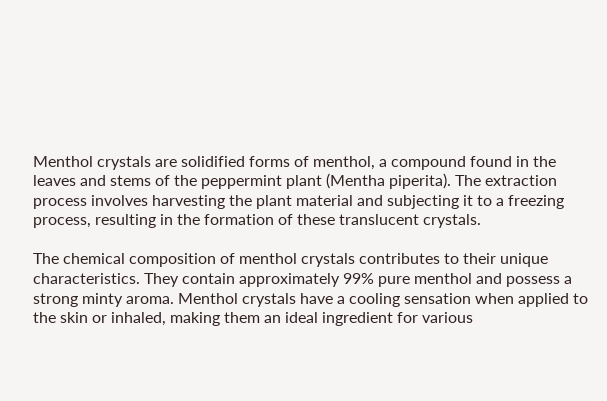Menthol crystals are solidified forms of menthol, a compound found in the leaves and stems of the peppermint plant (Mentha piperita). The extraction process involves harvesting the plant material and subjecting it to a freezing process, resulting in the formation of these translucent crystals.

The chemical composition of menthol crystals contributes to their unique characteristics. They contain approximately 99% pure menthol and possess a strong minty aroma. Menthol crystals have a cooling sensation when applied to the skin or inhaled, making them an ideal ingredient for various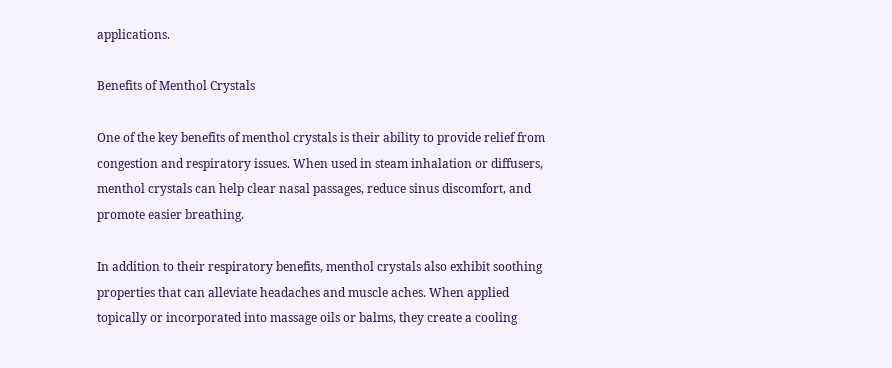applications.

Benefits of Menthol Crystals

One of the key benefits of menthol crystals is their ability to provide relief from congestion and respiratory issues. When used in steam inhalation or diffusers, menthol crystals can help clear nasal passages, reduce sinus discomfort, and promote easier breathing.

In addition to their respiratory benefits, menthol crystals also exhibit soothing properties that can alleviate headaches and muscle aches. When applied topically or incorporated into massage oils or balms, they create a cooling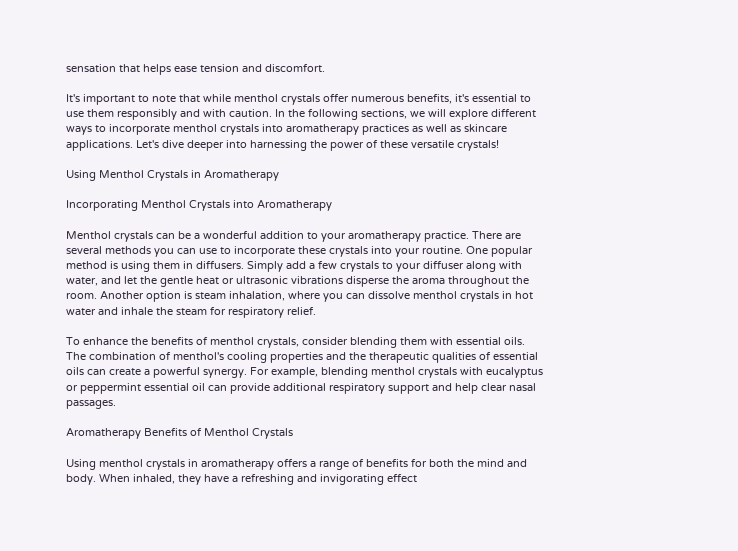sensation that helps ease tension and discomfort.

It's important to note that while menthol crystals offer numerous benefits, it's essential to use them responsibly and with caution. In the following sections, we will explore different ways to incorporate menthol crystals into aromatherapy practices as well as skincare applications. Let's dive deeper into harnessing the power of these versatile crystals!

Using Menthol Crystals in Aromatherapy

Incorporating Menthol Crystals into Aromatherapy

Menthol crystals can be a wonderful addition to your aromatherapy practice. There are several methods you can use to incorporate these crystals into your routine. One popular method is using them in diffusers. Simply add a few crystals to your diffuser along with water, and let the gentle heat or ultrasonic vibrations disperse the aroma throughout the room. Another option is steam inhalation, where you can dissolve menthol crystals in hot water and inhale the steam for respiratory relief.

To enhance the benefits of menthol crystals, consider blending them with essential oils. The combination of menthol's cooling properties and the therapeutic qualities of essential oils can create a powerful synergy. For example, blending menthol crystals with eucalyptus or peppermint essential oil can provide additional respiratory support and help clear nasal passages.

Aromatherapy Benefits of Menthol Crystals

Using menthol crystals in aromatherapy offers a range of benefits for both the mind and body. When inhaled, they have a refreshing and invigorating effect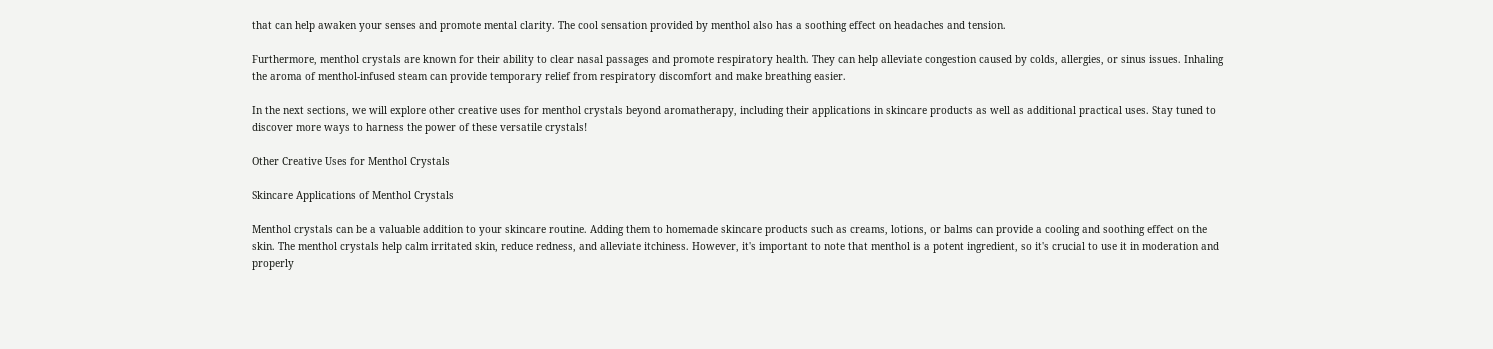that can help awaken your senses and promote mental clarity. The cool sensation provided by menthol also has a soothing effect on headaches and tension.

Furthermore, menthol crystals are known for their ability to clear nasal passages and promote respiratory health. They can help alleviate congestion caused by colds, allergies, or sinus issues. Inhaling the aroma of menthol-infused steam can provide temporary relief from respiratory discomfort and make breathing easier.

In the next sections, we will explore other creative uses for menthol crystals beyond aromatherapy, including their applications in skincare products as well as additional practical uses. Stay tuned to discover more ways to harness the power of these versatile crystals!

Other Creative Uses for Menthol Crystals

Skincare Applications of Menthol Crystals

Menthol crystals can be a valuable addition to your skincare routine. Adding them to homemade skincare products such as creams, lotions, or balms can provide a cooling and soothing effect on the skin. The menthol crystals help calm irritated skin, reduce redness, and alleviate itchiness. However, it's important to note that menthol is a potent ingredient, so it's crucial to use it in moderation and properly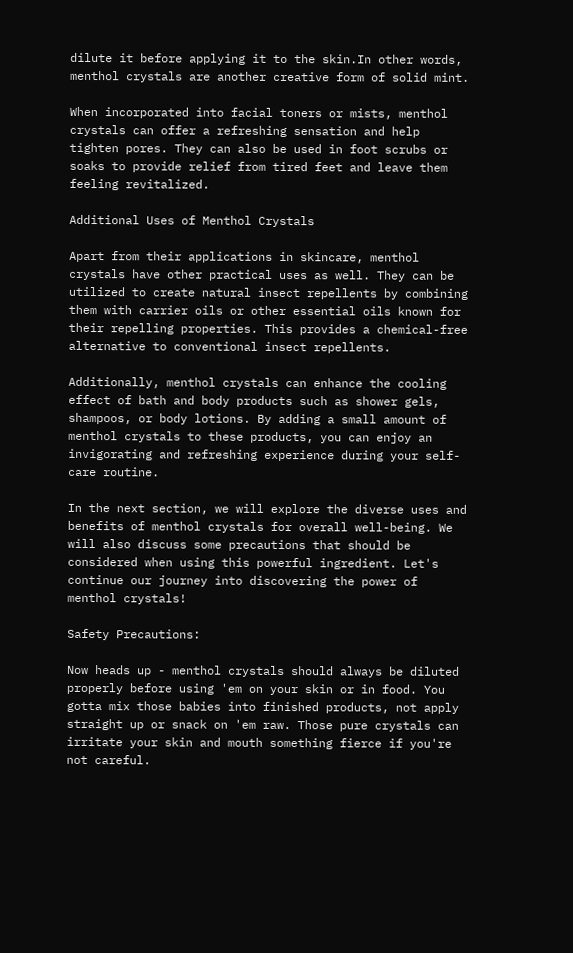dilute it before applying it to the skin.In other words, menthol crystals are another creative form of solid mint.

When incorporated into facial toners or mists, menthol crystals can offer a refreshing sensation and help tighten pores. They can also be used in foot scrubs or soaks to provide relief from tired feet and leave them feeling revitalized.

Additional Uses of Menthol Crystals

Apart from their applications in skincare, menthol crystals have other practical uses as well. They can be utilized to create natural insect repellents by combining them with carrier oils or other essential oils known for their repelling properties. This provides a chemical-free alternative to conventional insect repellents.

Additionally, menthol crystals can enhance the cooling effect of bath and body products such as shower gels, shampoos, or body lotions. By adding a small amount of menthol crystals to these products, you can enjoy an invigorating and refreshing experience during your self-care routine.

In the next section, we will explore the diverse uses and benefits of menthol crystals for overall well-being. We will also discuss some precautions that should be considered when using this powerful ingredient. Let's continue our journey into discovering the power of menthol crystals!

Safety Precautions:

Now heads up - menthol crystals should always be diluted properly before using 'em on your skin or in food. You gotta mix those babies into finished products, not apply straight up or snack on 'em raw. Those pure crystals can irritate your skin and mouth something fierce if you're not careful.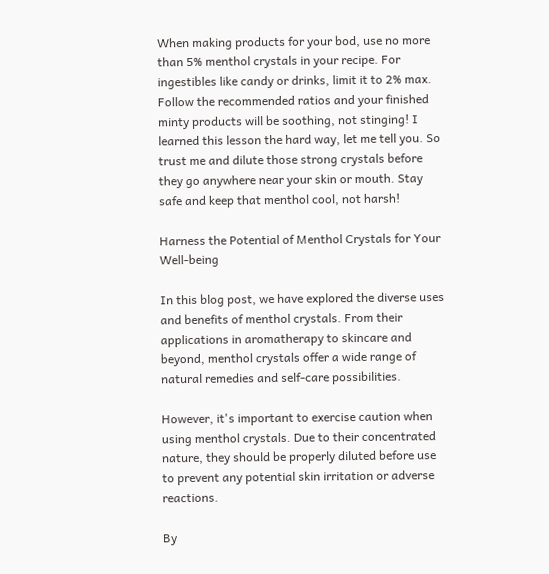When making products for your bod, use no more than 5% menthol crystals in your recipe. For ingestibles like candy or drinks, limit it to 2% max. Follow the recommended ratios and your finished minty products will be soothing, not stinging! I learned this lesson the hard way, let me tell you. So trust me and dilute those strong crystals before they go anywhere near your skin or mouth. Stay safe and keep that menthol cool, not harsh!

Harness the Potential of Menthol Crystals for Your Well-being

In this blog post, we have explored the diverse uses and benefits of menthol crystals. From their applications in aromatherapy to skincare and beyond, menthol crystals offer a wide range of natural remedies and self-care possibilities.

However, it's important to exercise caution when using menthol crystals. Due to their concentrated nature, they should be properly diluted before use to prevent any potential skin irritation or adverse reactions.

By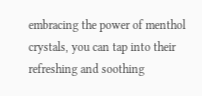embracing the power of menthol crystals, you can tap into their refreshing and soothing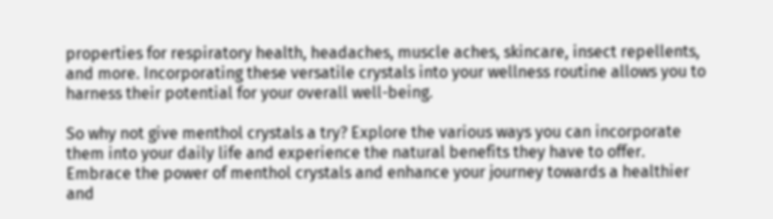properties for respiratory health, headaches, muscle aches, skincare, insect repellents, and more. Incorporating these versatile crystals into your wellness routine allows you to harness their potential for your overall well-being.

So why not give menthol crystals a try? Explore the various ways you can incorporate them into your daily life and experience the natural benefits they have to offer. Embrace the power of menthol crystals and enhance your journey towards a healthier and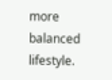more balanced lifestyle.